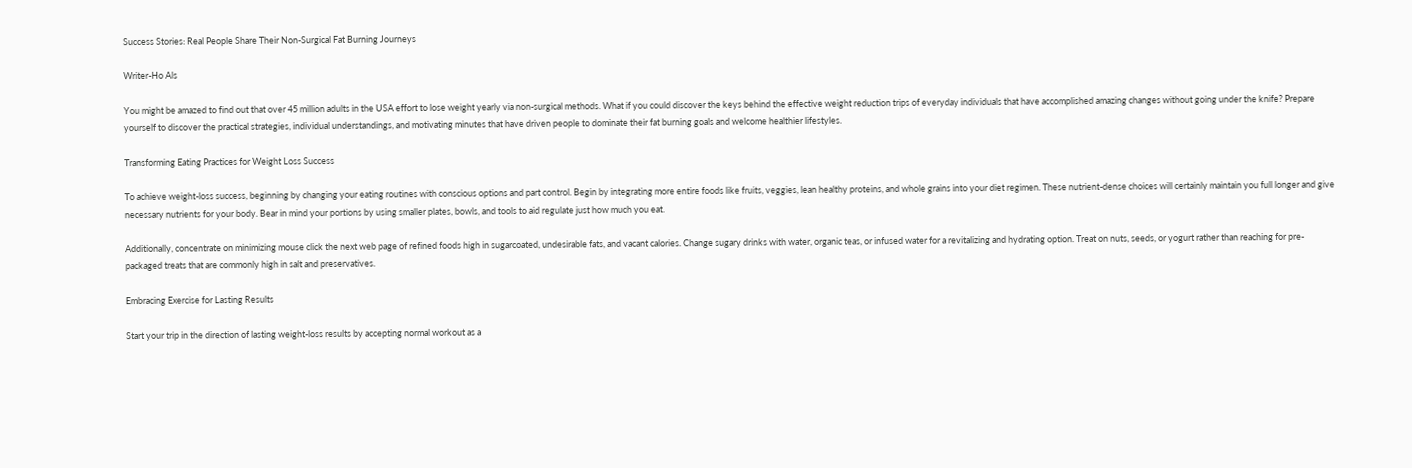Success Stories: Real People Share Their Non-Surgical Fat Burning Journeys

Writer-Ho Als

You might be amazed to find out that over 45 million adults in the USA effort to lose weight yearly via non-surgical methods. What if you could discover the keys behind the effective weight reduction trips of everyday individuals that have accomplished amazing changes without going under the knife? Prepare yourself to discover the practical strategies, individual understandings, and motivating minutes that have driven people to dominate their fat burning goals and welcome healthier lifestyles.

Transforming Eating Practices for Weight Loss Success

To achieve weight-loss success, beginning by changing your eating routines with conscious options and part control. Begin by integrating more entire foods like fruits, veggies, lean healthy proteins, and whole grains into your diet regimen. These nutrient-dense choices will certainly maintain you full longer and give necessary nutrients for your body. Bear in mind your portions by using smaller plates, bowls, and tools to aid regulate just how much you eat.

Additionally, concentrate on minimizing mouse click the next web page of refined foods high in sugarcoated, undesirable fats, and vacant calories. Change sugary drinks with water, organic teas, or infused water for a revitalizing and hydrating option. Treat on nuts, seeds, or yogurt rather than reaching for pre-packaged treats that are commonly high in salt and preservatives.

Embracing Exercise for Lasting Results

Start your trip in the direction of lasting weight-loss results by accepting normal workout as a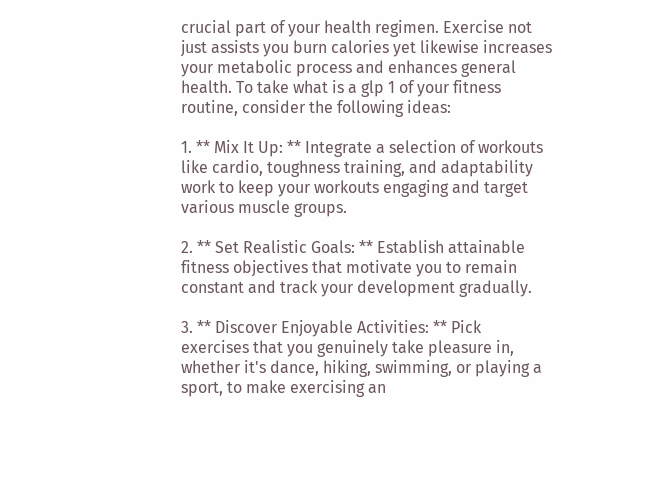crucial part of your health regimen. Exercise not just assists you burn calories yet likewise increases your metabolic process and enhances general health. To take what is a glp 1 of your fitness routine, consider the following ideas:

1. ** Mix It Up: ** Integrate a selection of workouts like cardio, toughness training, and adaptability work to keep your workouts engaging and target various muscle groups.

2. ** Set Realistic Goals: ** Establish attainable fitness objectives that motivate you to remain constant and track your development gradually.

3. ** Discover Enjoyable Activities: ** Pick exercises that you genuinely take pleasure in, whether it's dance, hiking, swimming, or playing a sport, to make exercising an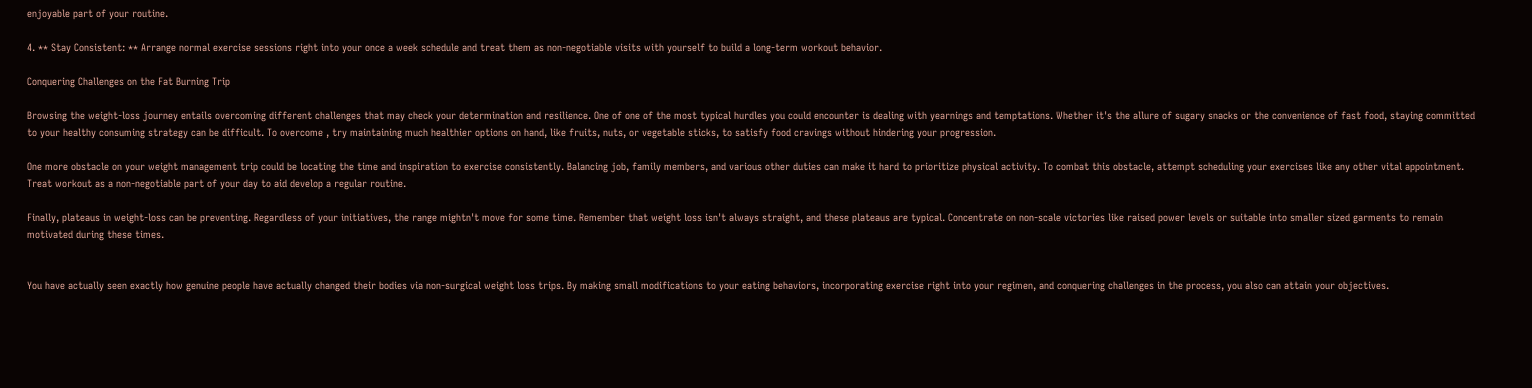enjoyable part of your routine.

4. ** Stay Consistent: ** Arrange normal exercise sessions right into your once a week schedule and treat them as non-negotiable visits with yourself to build a long-term workout behavior.

Conquering Challenges on the Fat Burning Trip

Browsing the weight-loss journey entails overcoming different challenges that may check your determination and resilience. One of one of the most typical hurdles you could encounter is dealing with yearnings and temptations. Whether it's the allure of sugary snacks or the convenience of fast food, staying committed to your healthy consuming strategy can be difficult. To overcome , try maintaining much healthier options on hand, like fruits, nuts, or vegetable sticks, to satisfy food cravings without hindering your progression.

One more obstacle on your weight management trip could be locating the time and inspiration to exercise consistently. Balancing job, family members, and various other duties can make it hard to prioritize physical activity. To combat this obstacle, attempt scheduling your exercises like any other vital appointment. Treat workout as a non-negotiable part of your day to aid develop a regular routine.

Finally, plateaus in weight-loss can be preventing. Regardless of your initiatives, the range mightn't move for some time. Remember that weight loss isn't always straight, and these plateaus are typical. Concentrate on non-scale victories like raised power levels or suitable into smaller sized garments to remain motivated during these times.


You have actually seen exactly how genuine people have actually changed their bodies via non-surgical weight loss trips. By making small modifications to your eating behaviors, incorporating exercise right into your regimen, and conquering challenges in the process, you also can attain your objectives.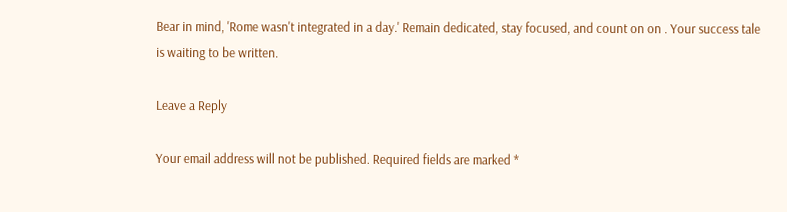Bear in mind, 'Rome wasn't integrated in a day.' Remain dedicated, stay focused, and count on on . Your success tale is waiting to be written.

Leave a Reply

Your email address will not be published. Required fields are marked *